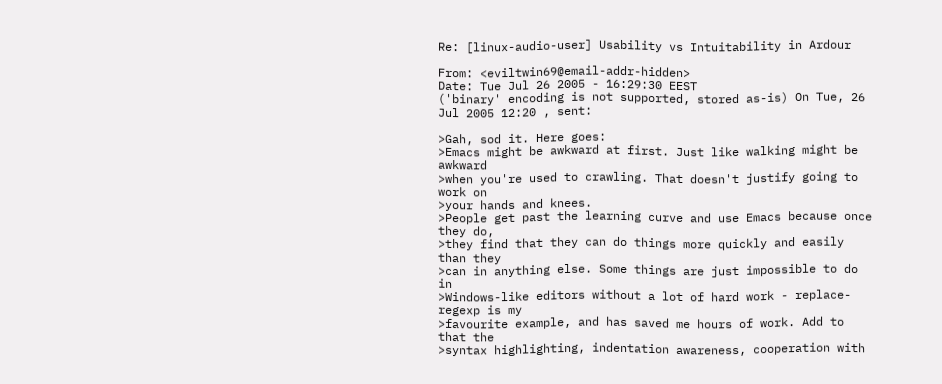Re: [linux-audio-user] Usability vs Intuitability in Ardour

From: <eviltwin69@email-addr-hidden>
Date: Tue Jul 26 2005 - 16:29:30 EEST
('binary' encoding is not supported, stored as-is) On Tue, 26 Jul 2005 12:20 , sent:

>Gah, sod it. Here goes:
>Emacs might be awkward at first. Just like walking might be awkward
>when you're used to crawling. That doesn't justify going to work on
>your hands and knees.
>People get past the learning curve and use Emacs because once they do,
>they find that they can do things more quickly and easily than they
>can in anything else. Some things are just impossible to do in
>Windows-like editors without a lot of hard work - replace-regexp is my
>favourite example, and has saved me hours of work. Add to that the
>syntax highlighting, indentation awareness, cooperation with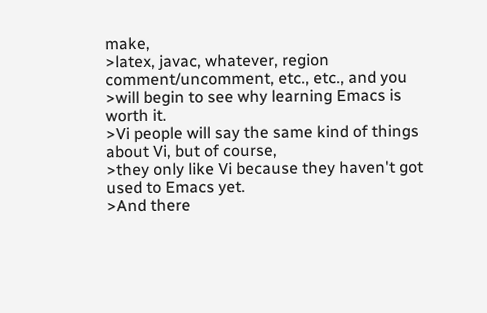make,
>latex, javac, whatever, region comment/uncomment, etc., etc., and you
>will begin to see why learning Emacs is worth it.
>Vi people will say the same kind of things about Vi, but of course,
>they only like Vi because they haven't got used to Emacs yet.
>And there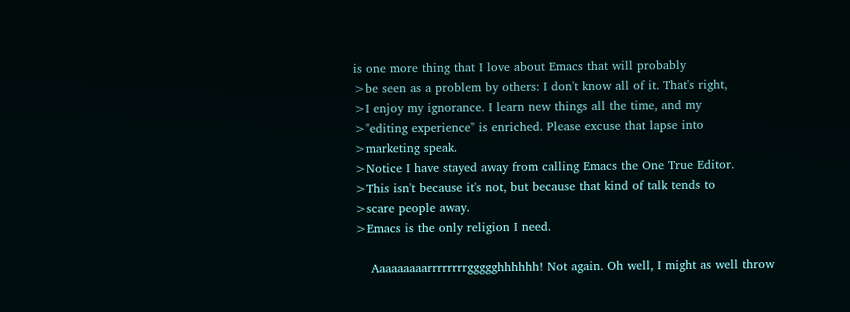is one more thing that I love about Emacs that will probably
>be seen as a problem by others: I don't know all of it. That's right,
>I enjoy my ignorance. I learn new things all the time, and my
>"editing experience" is enriched. Please excuse that lapse into
>marketing speak.
>Notice I have stayed away from calling Emacs the One True Editor.
>This isn't because it's not, but because that kind of talk tends to
>scare people away.
>Emacs is the only religion I need.

    Aaaaaaaaarrrrrrrrggggghhhhhh! Not again. Oh well, I might as well throw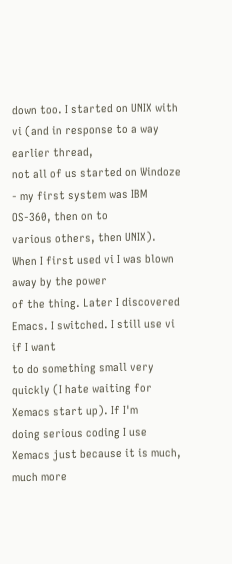down too. I started on UNIX with vi (and in response to a way earlier thread,
not all of us started on Windoze - my first system was IBM OS-360, then on to
various others, then UNIX). When I first used vi I was blown away by the power
of the thing. Later I discovered Emacs. I switched. I still use vi if I want
to do something small very quickly (I hate waiting for Xemacs start up). If I'm
doing serious coding I use Xemacs just because it is much, much more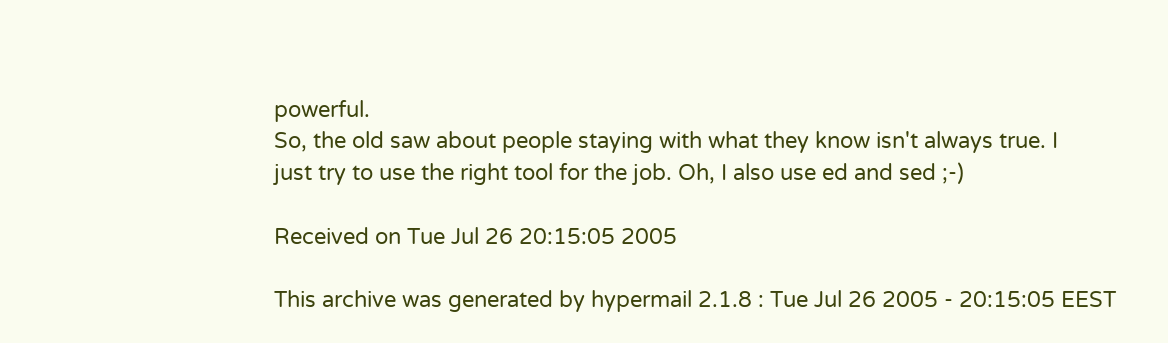powerful.
So, the old saw about people staying with what they know isn't always true. I
just try to use the right tool for the job. Oh, I also use ed and sed ;-)

Received on Tue Jul 26 20:15:05 2005

This archive was generated by hypermail 2.1.8 : Tue Jul 26 2005 - 20:15:05 EEST